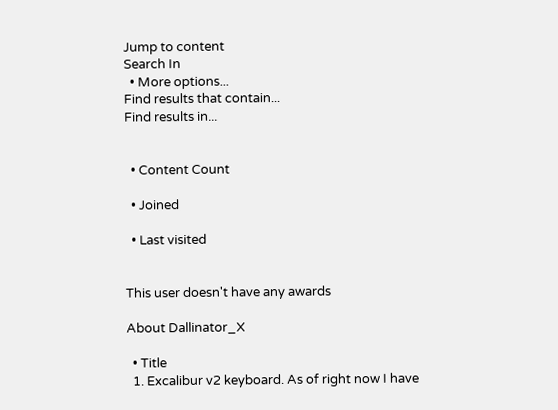Jump to content
Search In
  • More options...
Find results that contain...
Find results in...


  • Content Count

  • Joined

  • Last visited


This user doesn't have any awards

About Dallinator_X

  • Title
  1. Excalibur v2 keyboard. As of right now I have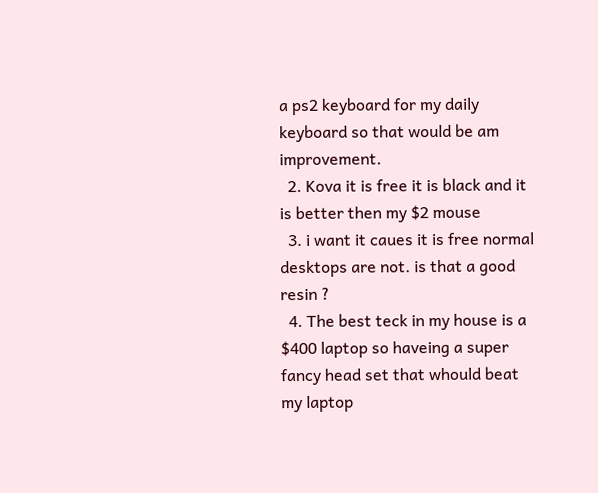a ps2 keyboard for my daily keyboard so that would be am improvement.
  2. Kova it is free it is black and it is better then my $2 mouse
  3. i want it caues it is free normal desktops are not. is that a good resin ?
  4. The best teck in my house is a $400 laptop so haveing a super fancy head set that whould beat my laptop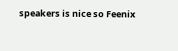speakers is nice so Feenix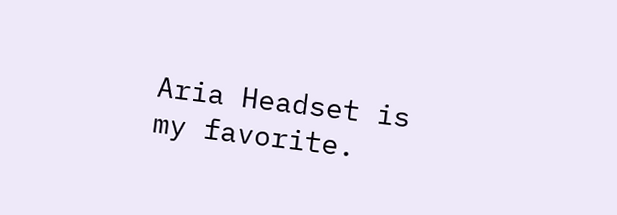Aria Headset is my favorite.